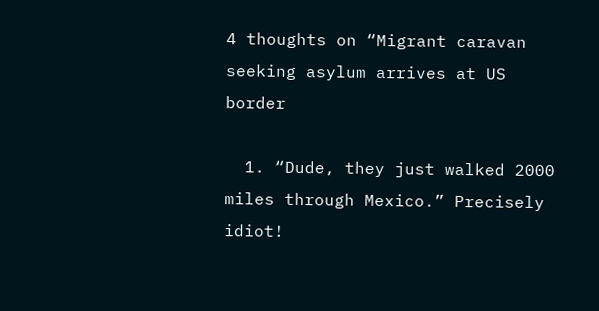4 thoughts on “Migrant caravan seeking asylum arrives at US border

  1. “Dude, they just walked 2000 miles through Mexico.” Precisely idiot!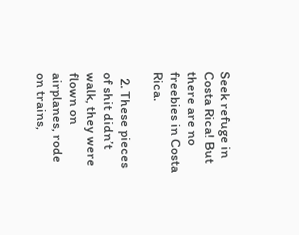Seek refuge in Costa Rica! But there are no freebies in Costa Rica.

  2. These pieces of shit didn’t walk, they were flown on airplanes, rode on trains,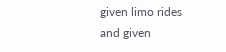given limo rides and given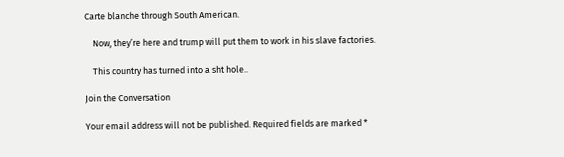Carte blanche through South American.

    Now, they’re here and trump will put them to work in his slave factories.

    This country has turned into a sht hole..

Join the Conversation

Your email address will not be published. Required fields are marked *